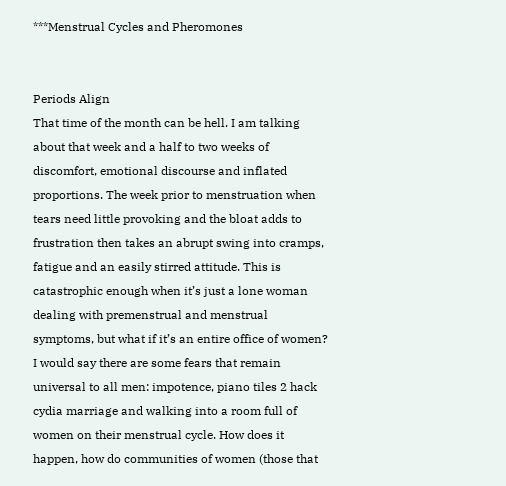***Menstrual Cycles and Pheromones


Periods Align
That time of the month can be hell. I am talking about that week and a half to two weeks of discomfort, emotional discourse and inflated proportions. The week prior to menstruation when tears need little provoking and the bloat adds to frustration then takes an abrupt swing into cramps, fatigue and an easily stirred attitude. This is catastrophic enough when it’s just a lone woman dealing with premenstrual and menstrual symptoms, but what if it’s an entire office of women?
I would say there are some fears that remain universal to all men: impotence, piano tiles 2 hack cydia marriage and walking into a room full of women on their menstrual cycle. How does it happen, how do communities of women (those that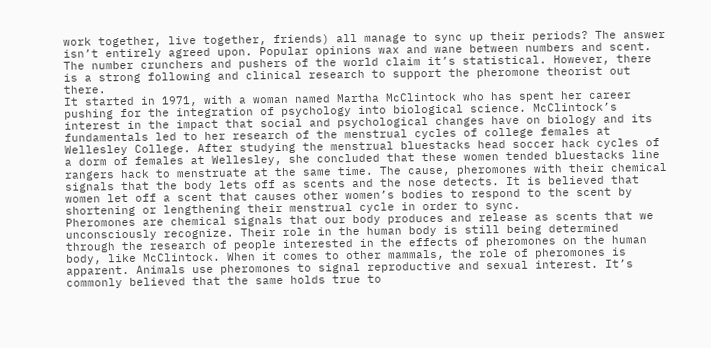work together, live together, friends) all manage to sync up their periods? The answer isn’t entirely agreed upon. Popular opinions wax and wane between numbers and scent. The number crunchers and pushers of the world claim it’s statistical. However, there is a strong following and clinical research to support the pheromone theorist out there.
It started in 1971, with a woman named Martha McClintock who has spent her career pushing for the integration of psychology into biological science. McClintock’s interest in the impact that social and psychological changes have on biology and its fundamentals led to her research of the menstrual cycles of college females at Wellesley College. After studying the menstrual bluestacks head soccer hack cycles of a dorm of females at Wellesley, she concluded that these women tended bluestacks line rangers hack to menstruate at the same time. The cause, pheromones with their chemical signals that the body lets off as scents and the nose detects. It is believed that women let off a scent that causes other women’s bodies to respond to the scent by shortening or lengthening their menstrual cycle in order to sync.
Pheromones are chemical signals that our body produces and release as scents that we unconsciously recognize. Their role in the human body is still being determined through the research of people interested in the effects of pheromones on the human body, like McClintock. When it comes to other mammals, the role of pheromones is apparent. Animals use pheromones to signal reproductive and sexual interest. It’s commonly believed that the same holds true to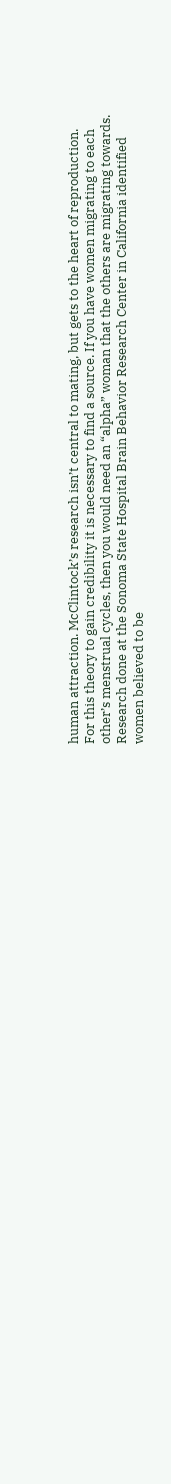human attraction. McClintock’s research isn’t central to mating, but gets to the heart of reproduction.
For this theory to gain credibility it is necessary to find a source. If you have women migrating to each other’s menstrual cycles, then you would need an “alpha” woman that the others are migrating towards. Research done at the Sonoma State Hospital Brain Behavior Research Center in California identified women believed to be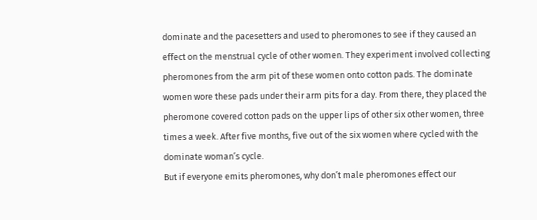dominate and the pacesetters and used to pheromones to see if they caused an effect on the menstrual cycle of other women. They experiment involved collecting pheromones from the arm pit of these women onto cotton pads. The dominate women wore these pads under their arm pits for a day. From there, they placed the pheromone covered cotton pads on the upper lips of other six other women, three times a week. After five months, five out of the six women where cycled with the dominate woman’s cycle.
But if everyone emits pheromones, why don’t male pheromones effect our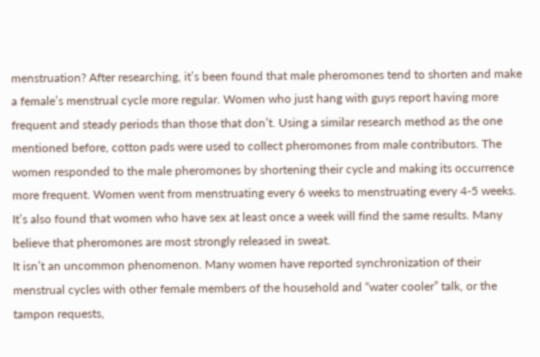menstruation? After researching, it’s been found that male pheromones tend to shorten and make a female’s menstrual cycle more regular. Women who just hang with guys report having more frequent and steady periods than those that don’t. Using a similar research method as the one mentioned before, cotton pads were used to collect pheromones from male contributors. The women responded to the male pheromones by shortening their cycle and making its occurrence more frequent. Women went from menstruating every 6 weeks to menstruating every 4-5 weeks. It’s also found that women who have sex at least once a week will find the same results. Many believe that pheromones are most strongly released in sweat.
It isn’t an uncommon phenomenon. Many women have reported synchronization of their menstrual cycles with other female members of the household and “water cooler” talk, or the tampon requests,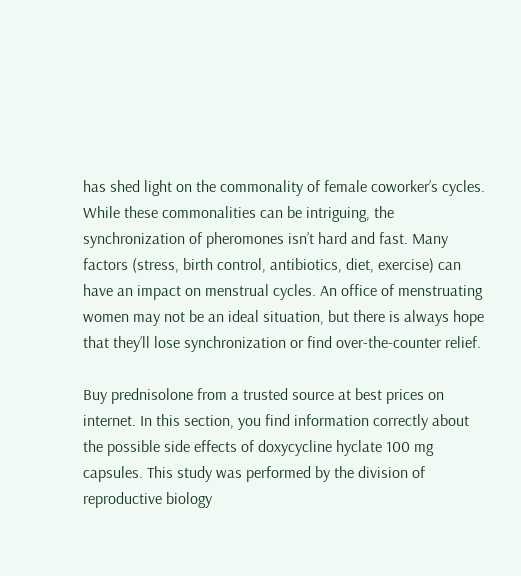has shed light on the commonality of female coworker’s cycles. While these commonalities can be intriguing, the synchronization of pheromones isn’t hard and fast. Many factors (stress, birth control, antibiotics, diet, exercise) can have an impact on menstrual cycles. An office of menstruating women may not be an ideal situation, but there is always hope that they’ll lose synchronization or find over-the-counter relief.

Buy prednisolone from a trusted source at best prices on internet. In this section, you find information correctly about the possible side effects of doxycycline hyclate 100 mg capsules. This study was performed by the division of reproductive biology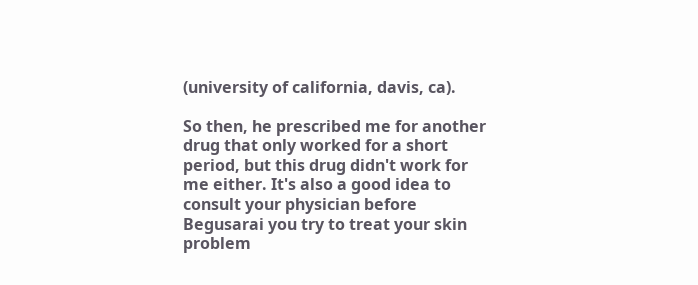(university of california, davis, ca).

So then, he prescribed me for another drug that only worked for a short period, but this drug didn't work for me either. It's also a good idea to consult your physician before Begusarai you try to treat your skin problem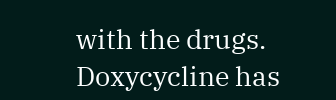with the drugs. Doxycycline has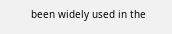been widely used in the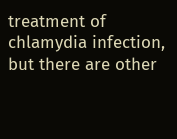treatment of chlamydia infection, but there are other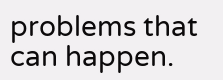problems that can happen.